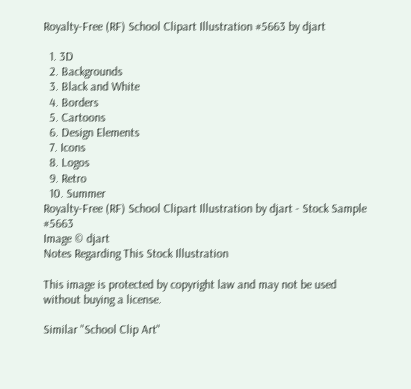Royalty-Free (RF) School Clipart Illustration #5663 by djart

  1. 3D
  2. Backgrounds
  3. Black and White
  4. Borders
  5. Cartoons
  6. Design Elements
  7. Icons
  8. Logos
  9. Retro
  10. Summer
Royalty-Free (RF) School Clipart Illustration by djart - Stock Sample #5663
Image © djart
Notes Regarding This Stock Illustration

This image is protected by copyright law and may not be used without buying a license.

Similar "School Clip Art"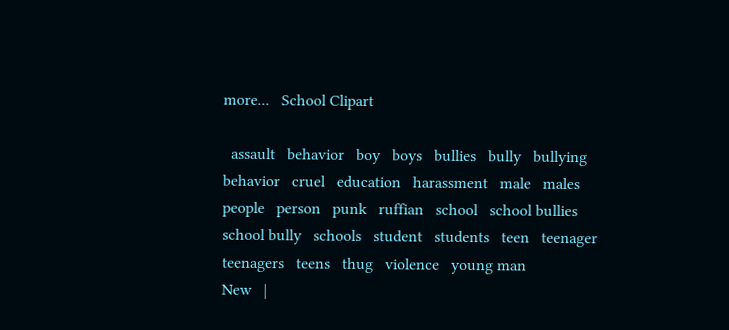more...   School Clipart

  assault   behavior   boy   boys   bullies   bully   bullying behavior   cruel   education   harassment   male   males   people   person   punk   ruffian   school   school bullies   school bully   schools   student   students   teen   teenager   teenagers   teens   thug   violence   young man
New   |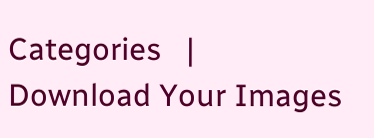Categories   |   Download Your Images